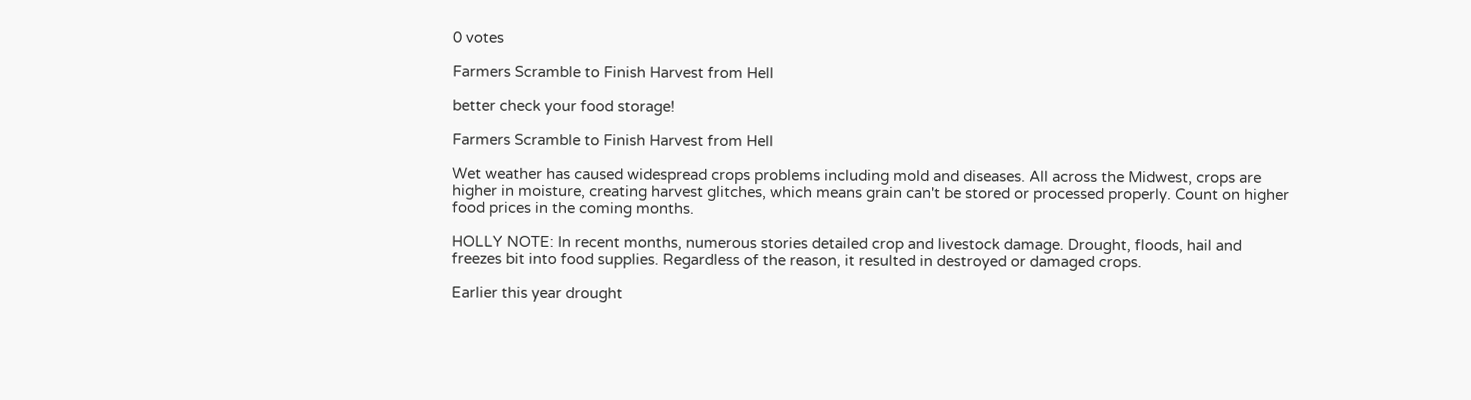0 votes

Farmers Scramble to Finish Harvest from Hell

better check your food storage!

Farmers Scramble to Finish Harvest from Hell

Wet weather has caused widespread crops problems including mold and diseases. All across the Midwest, crops are higher in moisture, creating harvest glitches, which means grain can't be stored or processed properly. Count on higher food prices in the coming months.

HOLLY NOTE: In recent months, numerous stories detailed crop and livestock damage. Drought, floods, hail and freezes bit into food supplies. Regardless of the reason, it resulted in destroyed or damaged crops.

Earlier this year drought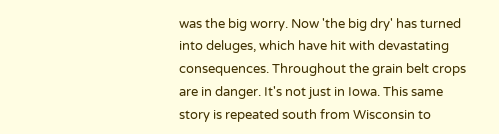was the big worry. Now 'the big dry' has turned into deluges, which have hit with devastating consequences. Throughout the grain belt crops are in danger. It's not just in Iowa. This same story is repeated south from Wisconsin to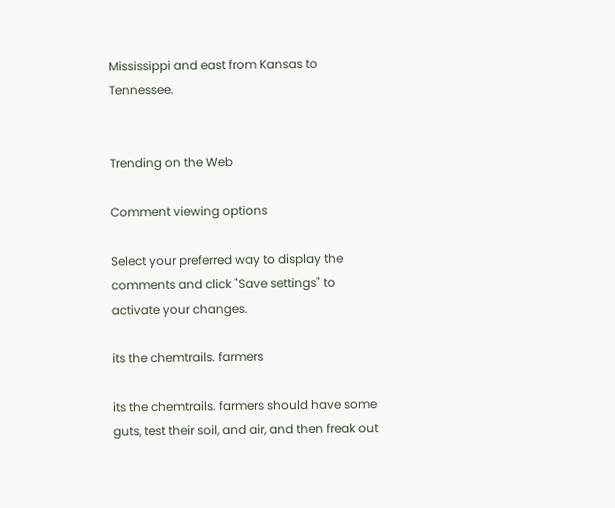Mississippi and east from Kansas to Tennessee.


Trending on the Web

Comment viewing options

Select your preferred way to display the comments and click "Save settings" to activate your changes.

its the chemtrails. farmers

its the chemtrails. farmers should have some guts, test their soil, and air, and then freak out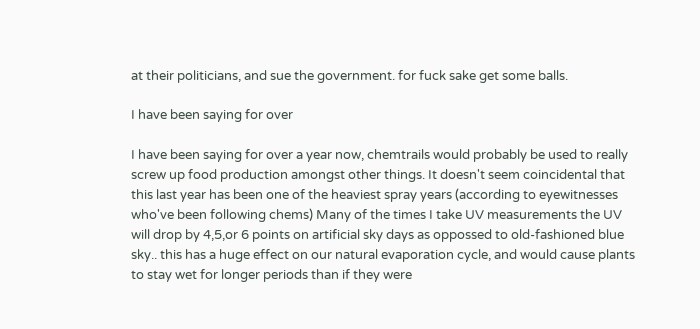at their politicians, and sue the government. for fuck sake get some balls.

I have been saying for over

I have been saying for over a year now, chemtrails would probably be used to really screw up food production amongst other things. It doesn't seem coincidental that this last year has been one of the heaviest spray years (according to eyewitnesses who've been following chems) Many of the times I take UV measurements the UV will drop by 4,5,or 6 points on artificial sky days as oppossed to old-fashioned blue sky.. this has a huge effect on our natural evaporation cycle, and would cause plants to stay wet for longer periods than if they were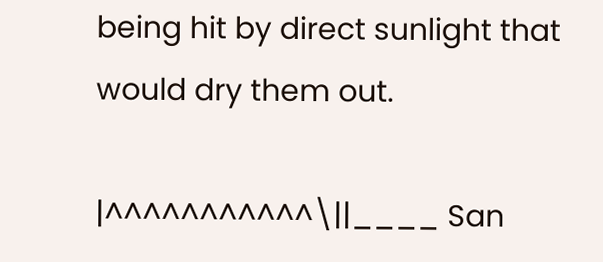being hit by direct sunlight that would dry them out.

|^^^^^^^^^^^\||____ San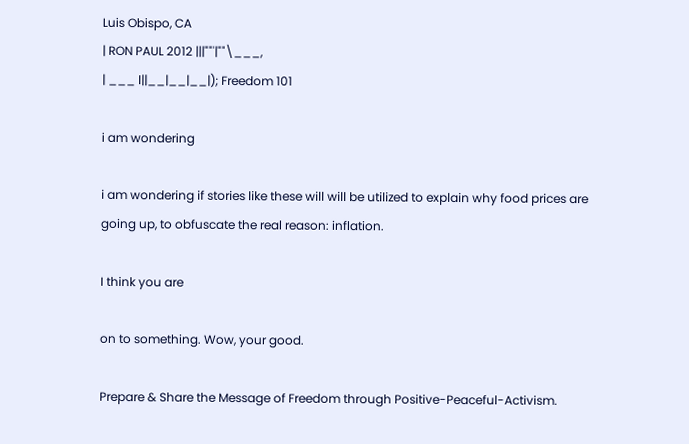Luis Obispo, CA
| RON PAUL 2012 |||""'|""\___,
| ___ l||__|__|__|); Freedom 101

i am wondering

i am wondering if stories like these will will be utilized to explain why food prices are going up, to obfuscate the real reason: inflation.

I think you are

on to something. Wow, your good.

Prepare & Share the Message of Freedom through Positive-Peaceful-Activism.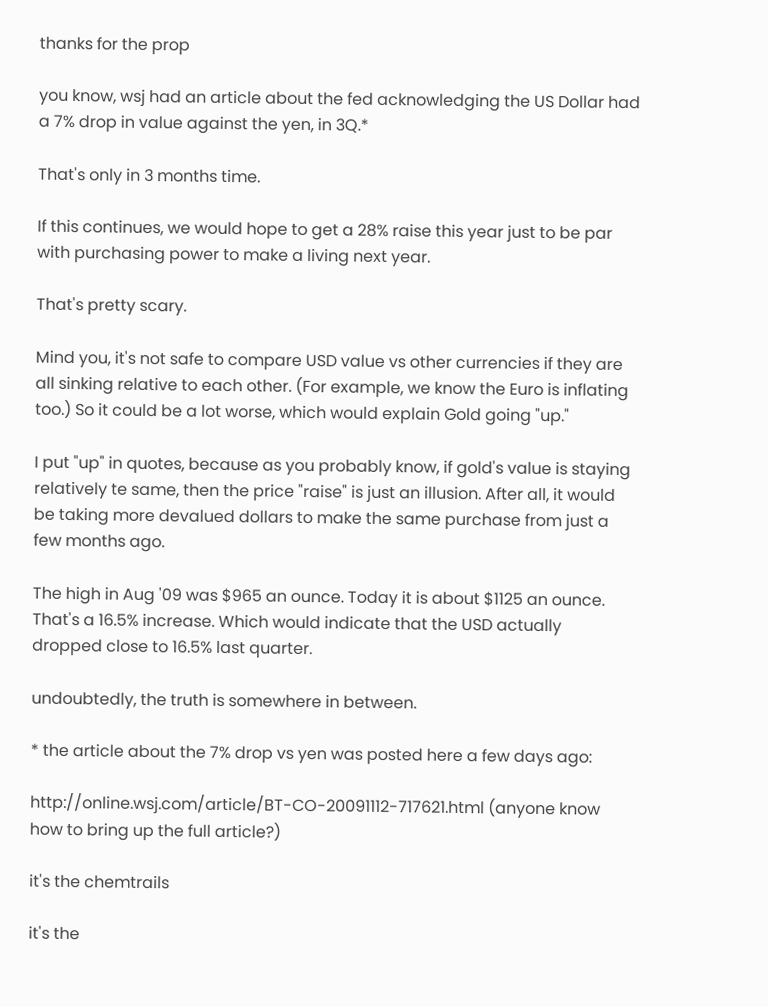thanks for the prop

you know, wsj had an article about the fed acknowledging the US Dollar had a 7% drop in value against the yen, in 3Q.*

That's only in 3 months time.

If this continues, we would hope to get a 28% raise this year just to be par with purchasing power to make a living next year.

That's pretty scary.

Mind you, it's not safe to compare USD value vs other currencies if they are all sinking relative to each other. (For example, we know the Euro is inflating too.) So it could be a lot worse, which would explain Gold going "up."

I put "up" in quotes, because as you probably know, if gold's value is staying relatively te same, then the price "raise" is just an illusion. After all, it would be taking more devalued dollars to make the same purchase from just a few months ago.

The high in Aug '09 was $965 an ounce. Today it is about $1125 an ounce. That's a 16.5% increase. Which would indicate that the USD actually dropped close to 16.5% last quarter.

undoubtedly, the truth is somewhere in between.

* the article about the 7% drop vs yen was posted here a few days ago:

http://online.wsj.com/article/BT-CO-20091112-717621.html (anyone know how to bring up the full article?)

it's the chemtrails

it's the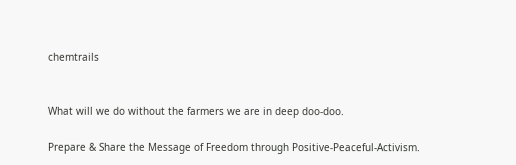chemtrails


What will we do without the farmers we are in deep doo-doo.

Prepare & Share the Message of Freedom through Positive-Peaceful-Activism.